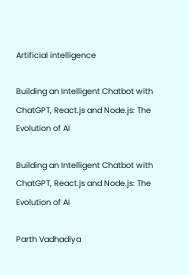Artificial intelligence

Building an Intelligent Chatbot with ChatGPT, React.js and Node.js: The Evolution of AI

Building an Intelligent Chatbot with ChatGPT, React.js and Node.js: The Evolution of AI

Parth Vadhadiya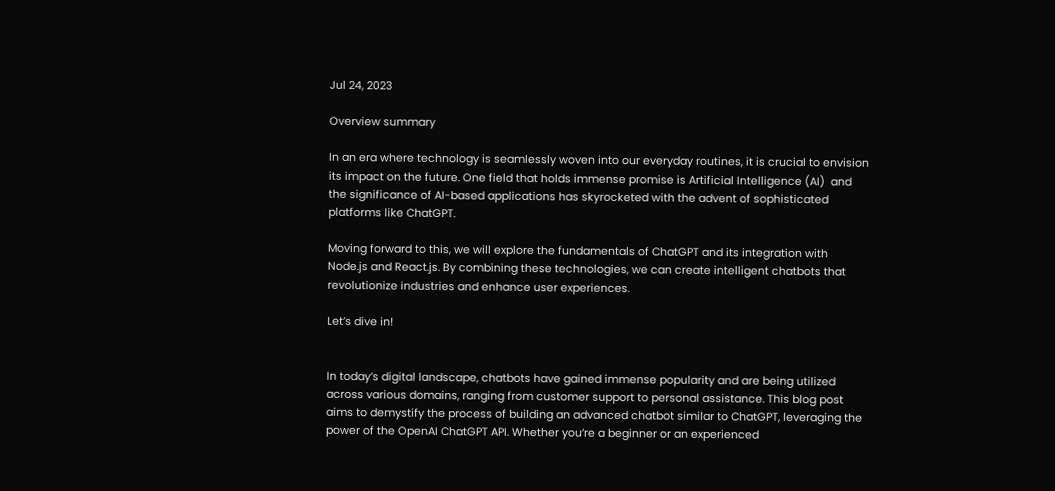Jul 24, 2023

Overview summary

In an era where technology is seamlessly woven into our everyday routines, it is crucial to envision its impact on the future. One field that holds immense promise is Artificial Intelligence (AI)  and the significance of AI-based applications has skyrocketed with the advent of sophisticated platforms like ChatGPT.

Moving forward to this, we will explore the fundamentals of ChatGPT and its integration with Node.js and React.js. By combining these technologies, we can create intelligent chatbots that revolutionize industries and enhance user experiences.

Let’s dive in!


In today’s digital landscape, chatbots have gained immense popularity and are being utilized across various domains, ranging from customer support to personal assistance. This blog post aims to demystify the process of building an advanced chatbot similar to ChatGPT, leveraging the power of the OpenAI ChatGPT API. Whether you’re a beginner or an experienced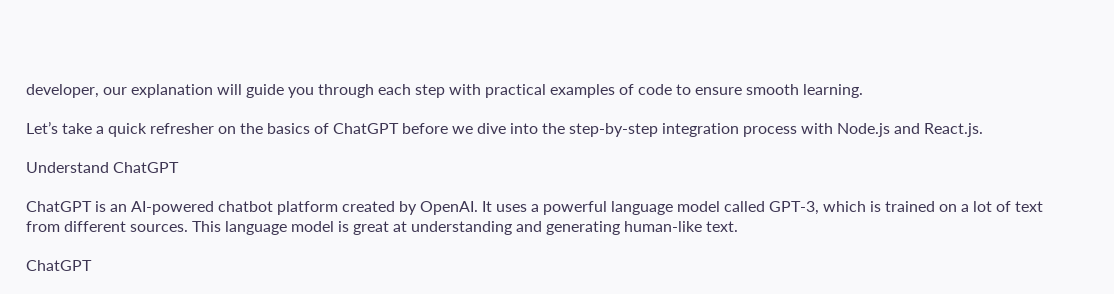developer, our explanation will guide you through each step with practical examples of code to ensure smooth learning.

Let’s take a quick refresher on the basics of ChatGPT before we dive into the step-by-step integration process with Node.js and React.js.

Understand ChatGPT

ChatGPT is an AI-powered chatbot platform created by OpenAI. It uses a powerful language model called GPT-3, which is trained on a lot of text from different sources. This language model is great at understanding and generating human-like text.

ChatGPT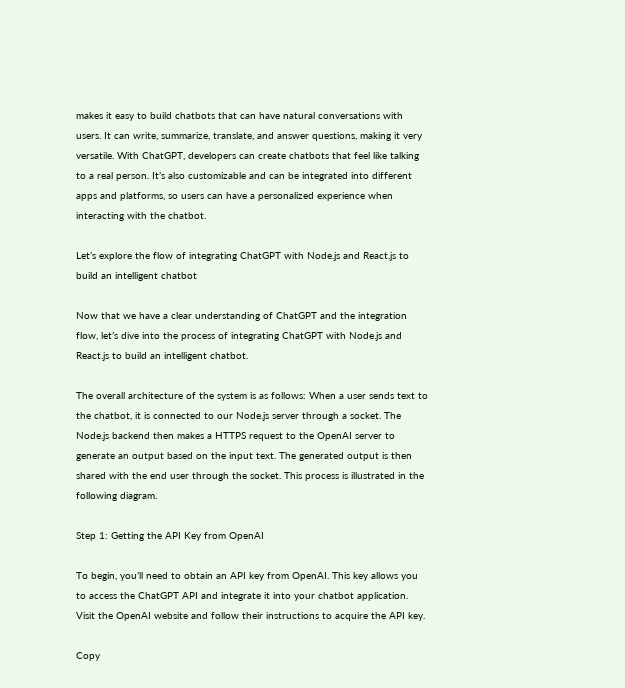makes it easy to build chatbots that can have natural conversations with users. It can write, summarize, translate, and answer questions, making it very versatile. With ChatGPT, developers can create chatbots that feel like talking to a real person. It’s also customizable and can be integrated into different apps and platforms, so users can have a personalized experience when interacting with the chatbot.

Let’s explore the flow of integrating ChatGPT with Node.js and React.js to build an intelligent chatbot

Now that we have a clear understanding of ChatGPT and the integration flow, let’s dive into the process of integrating ChatGPT with Node.js and React.js to build an intelligent chatbot.

The overall architecture of the system is as follows: When a user sends text to the chatbot, it is connected to our Node.js server through a socket. The Node.js backend then makes a HTTPS request to the OpenAI server to generate an output based on the input text. The generated output is then shared with the end user through the socket. This process is illustrated in the following diagram.

Step 1: Getting the API Key from OpenAI

To begin, you’ll need to obtain an API key from OpenAI. This key allows you to access the ChatGPT API and integrate it into your chatbot application. Visit the OpenAI website and follow their instructions to acquire the API key.

Copy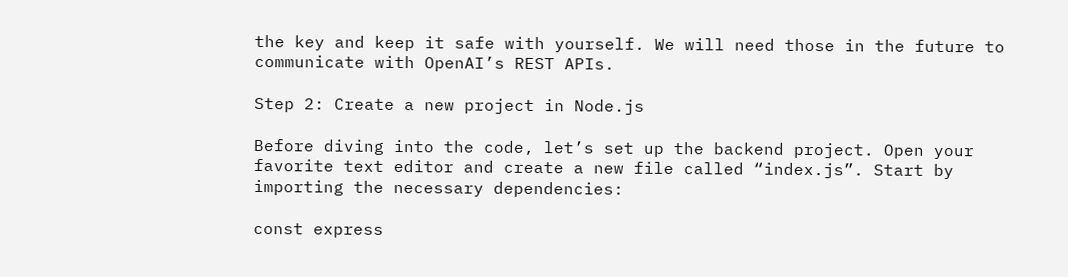the key and keep it safe with yourself. We will need those in the future to communicate with OpenAI’s REST APIs.

Step 2: Create a new project in Node.js

Before diving into the code, let’s set up the backend project. Open your favorite text editor and create a new file called “index.js”. Start by importing the necessary dependencies:

const express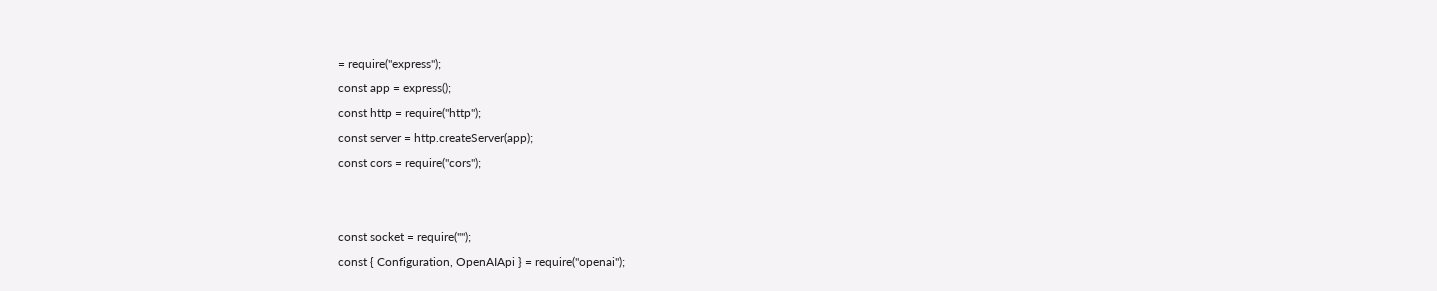= require("express");
const app = express();
const http = require("http");
const server = http.createServer(app);
const cors = require("cors");


const socket = require("");
const { Configuration, OpenAIApi } = require("openai");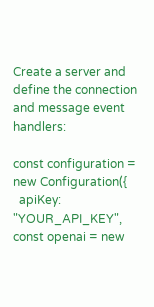Create a server and define the connection and message event handlers:

const configuration = new Configuration({
  apiKey: "YOUR_API_KEY",
const openai = new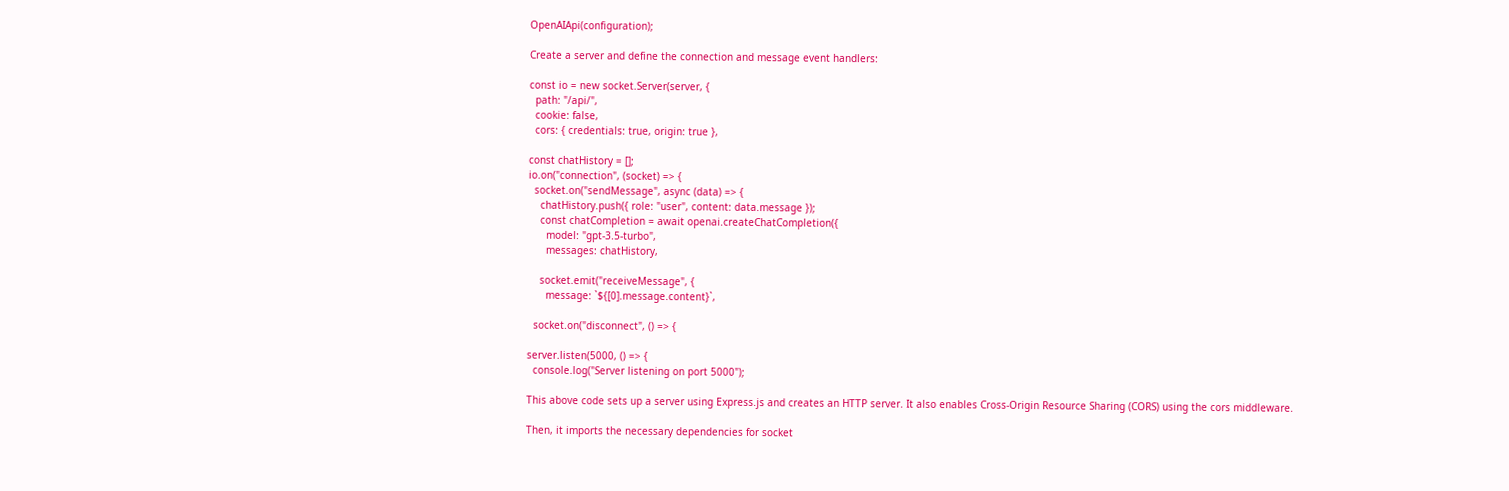OpenAIApi(configuration);

Create a server and define the connection and message event handlers:

const io = new socket.Server(server, {
  path: "/api/",
  cookie: false,
  cors: { credentials: true, origin: true },

const chatHistory = [];
io.on("connection", (socket) => {
  socket.on("sendMessage", async (data) => {
    chatHistory.push({ role: "user", content: data.message });
    const chatCompletion = await openai.createChatCompletion({
      model: "gpt-3.5-turbo",
      messages: chatHistory,

    socket.emit("receiveMessage", {
      message: `${[0].message.content}`,

  socket.on("disconnect", () => {

server.listen(5000, () => {
  console.log("Server listening on port 5000");

This above code sets up a server using Express.js and creates an HTTP server. It also enables Cross-Origin Resource Sharing (CORS) using the cors middleware.

Then, it imports the necessary dependencies for socket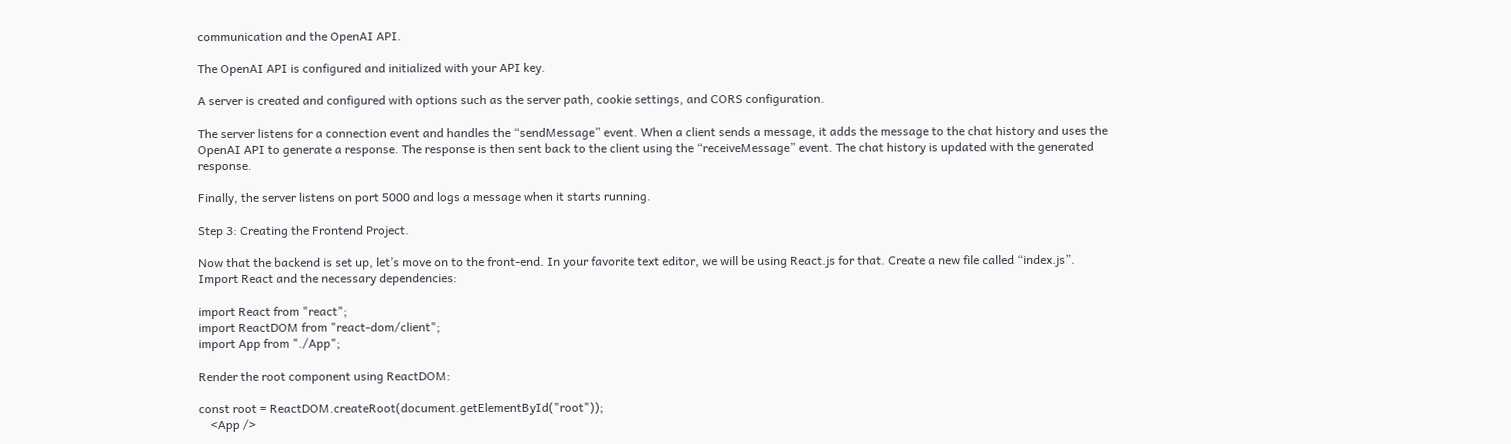communication and the OpenAI API.

The OpenAI API is configured and initialized with your API key.

A server is created and configured with options such as the server path, cookie settings, and CORS configuration.

The server listens for a connection event and handles the “sendMessage” event. When a client sends a message, it adds the message to the chat history and uses the OpenAI API to generate a response. The response is then sent back to the client using the “receiveMessage” event. The chat history is updated with the generated response.

Finally, the server listens on port 5000 and logs a message when it starts running.

Step 3: Creating the Frontend Project.

Now that the backend is set up, let’s move on to the front-end. In your favorite text editor, we will be using React.js for that. Create a new file called “index.js”. Import React and the necessary dependencies:

import React from "react";
import ReactDOM from "react-dom/client";
import App from "./App";

Render the root component using ReactDOM:

const root = ReactDOM.createRoot(document.getElementById("root"));
    <App />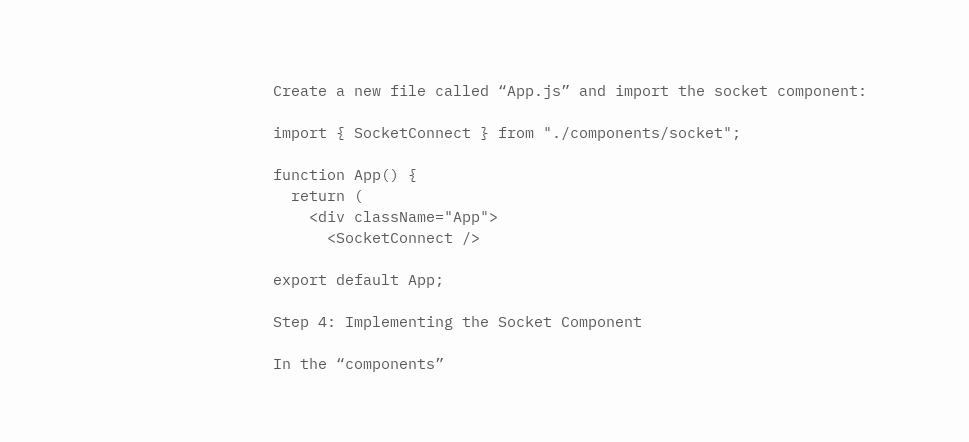Create a new file called “App.js” and import the socket component:

import { SocketConnect } from "./components/socket";

function App() {
  return (
    <div className="App">
      <SocketConnect />

export default App;

Step 4: Implementing the Socket Component

In the “components”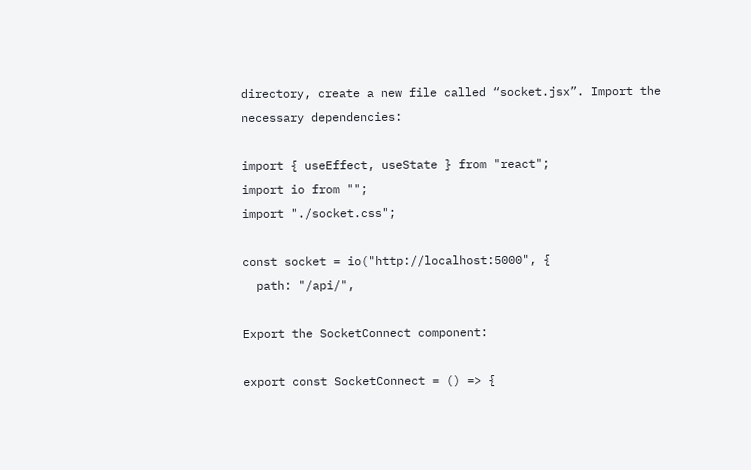directory, create a new file called “socket.jsx”. Import the necessary dependencies:

import { useEffect, useState } from "react";
import io from "";
import "./socket.css";

const socket = io("http://localhost:5000", {
  path: "/api/",

Export the SocketConnect component:

export const SocketConnect = () => {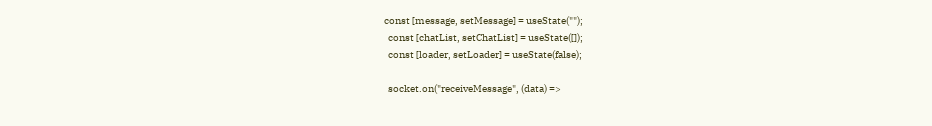const [message, setMessage] = useState("");
  const [chatList, setChatList] = useState([]);
  const [loader, setLoader] = useState(false);

  socket.on("receiveMessage", (data) =>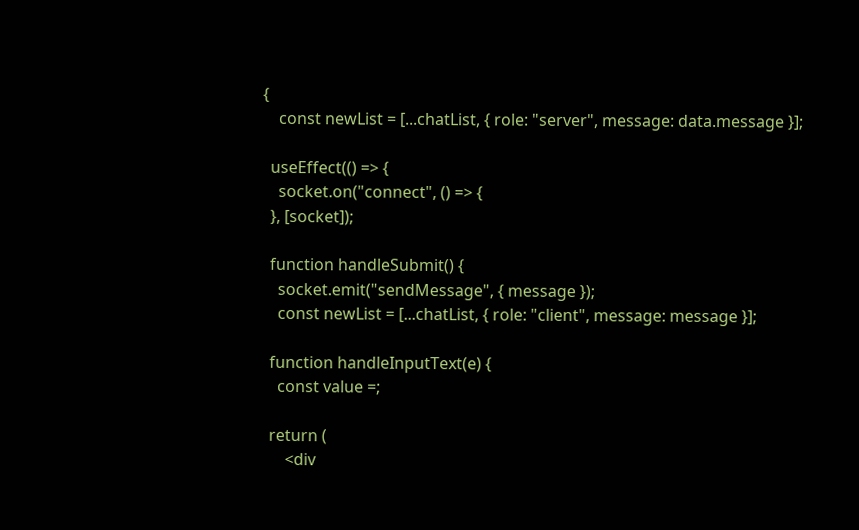{
    const newList = [...chatList, { role: "server", message: data.message }];

  useEffect(() => {
    socket.on("connect", () => {
  }, [socket]);

  function handleSubmit() {
    socket.emit("sendMessage", { message });
    const newList = [...chatList, { role: "client", message: message }];

  function handleInputText(e) {
    const value =;

  return (
      <div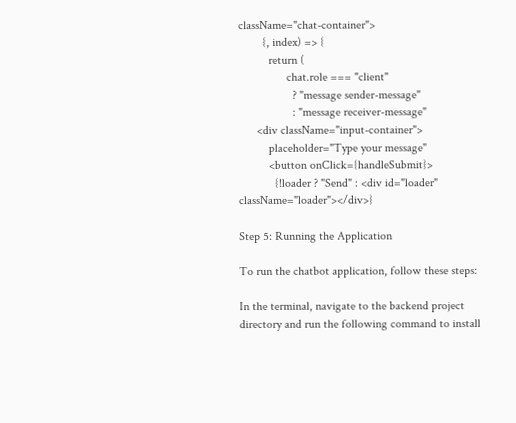className="chat-container">
        {, index) => {
          return (
                chat.role === "client"
                  ? "message sender-message"
                  : "message receiver-message"
      <div className="input-container">
          placeholder="Type your message"
          <button onClick={handleSubmit}>
            {!loader ? "Send" : <div id="loader" className="loader"></div>}

Step 5: Running the Application

To run the chatbot application, follow these steps:

In the terminal, navigate to the backend project directory and run the following command to install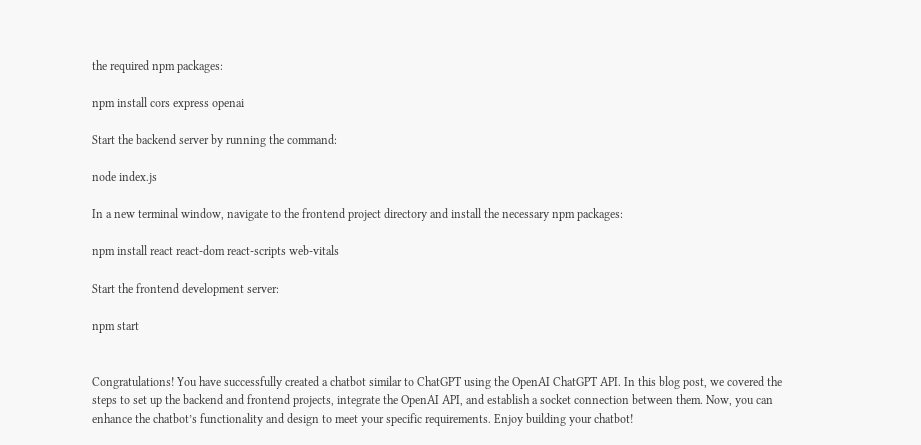the required npm packages:

npm install cors express openai

Start the backend server by running the command:

node index.js

In a new terminal window, navigate to the frontend project directory and install the necessary npm packages:

npm install react react-dom react-scripts web-vitals

Start the frontend development server:

npm start


Congratulations! You have successfully created a chatbot similar to ChatGPT using the OpenAI ChatGPT API. In this blog post, we covered the steps to set up the backend and frontend projects, integrate the OpenAI API, and establish a socket connection between them. Now, you can enhance the chatbot’s functionality and design to meet your specific requirements. Enjoy building your chatbot!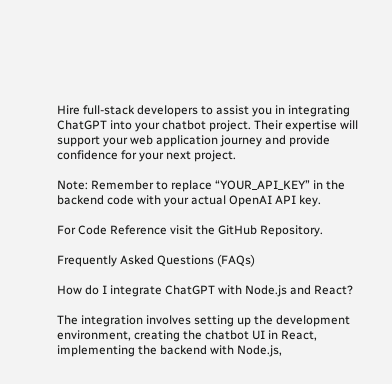Hire full-stack developers to assist you in integrating ChatGPT into your chatbot project. Their expertise will support your web application journey and provide confidence for your next project.

Note: Remember to replace “YOUR_API_KEY” in the backend code with your actual OpenAI API key.

For Code Reference visit the GitHub Repository.

Frequently Asked Questions (FAQs)

How do I integrate ChatGPT with Node.js and React?

The integration involves setting up the development environment, creating the chatbot UI in React, implementing the backend with Node.js,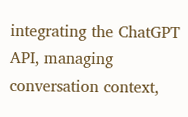integrating the ChatGPT API, managing conversation context,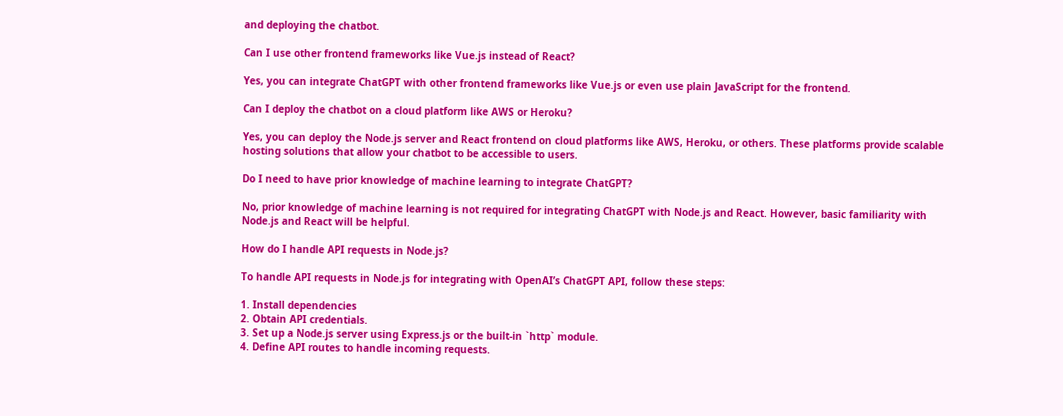and deploying the chatbot.

Can I use other frontend frameworks like Vue.js instead of React?

Yes, you can integrate ChatGPT with other frontend frameworks like Vue.js or even use plain JavaScript for the frontend.

Can I deploy the chatbot on a cloud platform like AWS or Heroku?

Yes, you can deploy the Node.js server and React frontend on cloud platforms like AWS, Heroku, or others. These platforms provide scalable hosting solutions that allow your chatbot to be accessible to users.

Do I need to have prior knowledge of machine learning to integrate ChatGPT?

No, prior knowledge of machine learning is not required for integrating ChatGPT with Node.js and React. However, basic familiarity with Node.js and React will be helpful.

How do I handle API requests in Node.js?

To handle API requests in Node.js for integrating with OpenAI’s ChatGPT API, follow these steps:

1. Install dependencies
2. Obtain API credentials.
3. Set up a Node.js server using Express.js or the built-in `http` module.
4. Define API routes to handle incoming requests.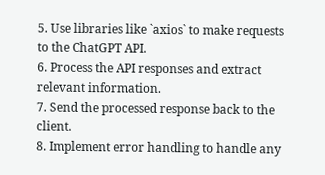5. Use libraries like `axios` to make requests to the ChatGPT API.
6. Process the API responses and extract relevant information.
7. Send the processed response back to the client.
8. Implement error handling to handle any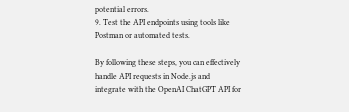potential errors.
9. Test the API endpoints using tools like Postman or automated tests.

By following these steps, you can effectively handle API requests in Node.js and integrate with the OpenAI ChatGPT API for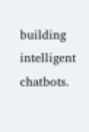building intelligent chatbots.